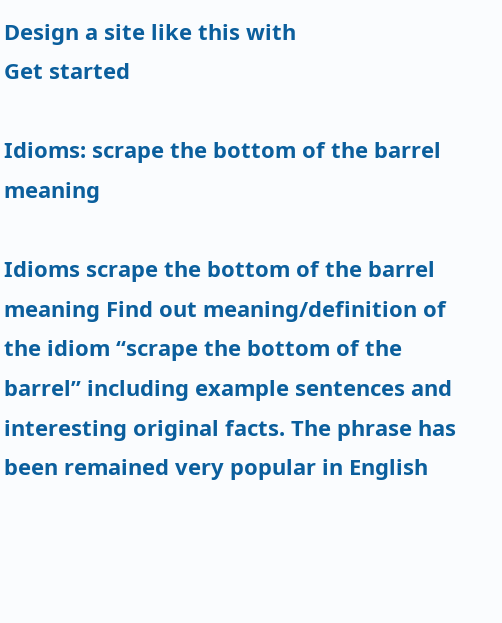Design a site like this with
Get started

Idioms: scrape the bottom of the barrel meaning

Idioms scrape the bottom of the barrel meaning Find out meaning/definition of the idiom “scrape the bottom of the barrel” including example sentences and interesting original facts. The phrase has been remained very popular in English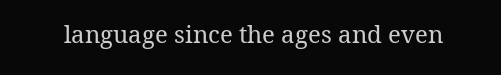language since the ages and even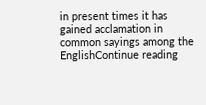in present times it has gained acclamation in common sayings among the EnglishContinue reading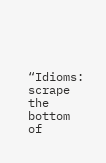“Idioms: scrape the bottom of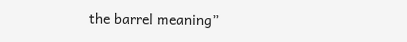the barrel meaning”